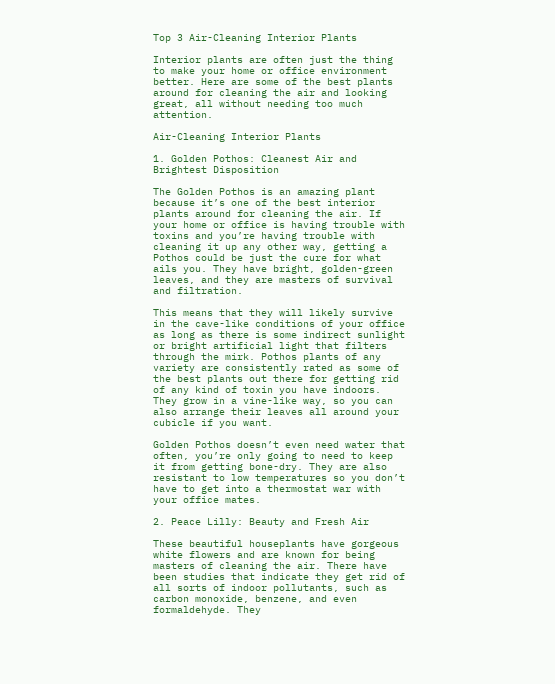Top 3 Air-Cleaning Interior Plants

Interior plants are often just the thing to make your home or office environment better. Here are some of the best plants around for cleaning the air and looking great, all without needing too much attention.

Air-Cleaning Interior Plants

1. Golden Pothos: Cleanest Air and Brightest Disposition

The Golden Pothos is an amazing plant because it’s one of the best interior plants around for cleaning the air. If your home or office is having trouble with toxins and you’re having trouble with cleaning it up any other way, getting a Pothos could be just the cure for what ails you. They have bright, golden-green leaves, and they are masters of survival and filtration.

This means that they will likely survive in the cave-like conditions of your office as long as there is some indirect sunlight or bright artificial light that filters through the mirk. Pothos plants of any variety are consistently rated as some of the best plants out there for getting rid of any kind of toxin you have indoors. They grow in a vine-like way, so you can also arrange their leaves all around your cubicle if you want.

Golden Pothos doesn’t even need water that often, you’re only going to need to keep it from getting bone-dry. They are also resistant to low temperatures so you don’t have to get into a thermostat war with your office mates.

2. Peace Lilly: Beauty and Fresh Air

These beautiful houseplants have gorgeous white flowers and are known for being masters of cleaning the air. There have been studies that indicate they get rid of all sorts of indoor pollutants, such as carbon monoxide, benzene, and even formaldehyde. They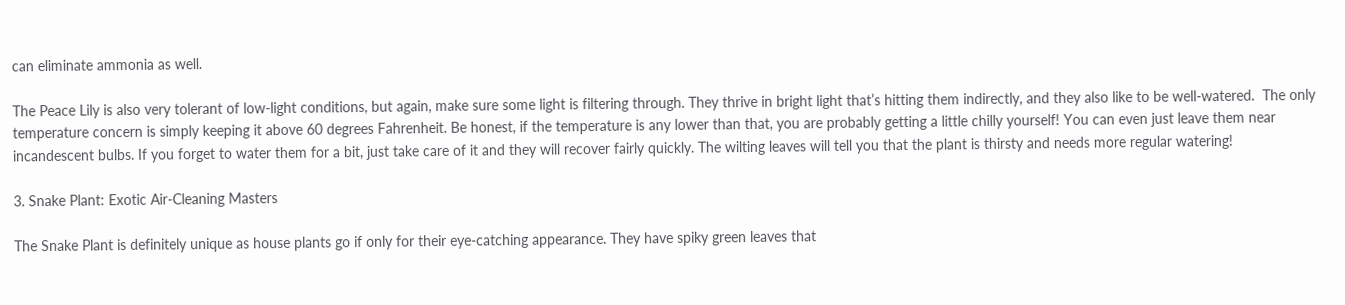can eliminate ammonia as well.

The Peace Lily is also very tolerant of low-light conditions, but again, make sure some light is filtering through. They thrive in bright light that’s hitting them indirectly, and they also like to be well-watered.  The only temperature concern is simply keeping it above 60 degrees Fahrenheit. Be honest, if the temperature is any lower than that, you are probably getting a little chilly yourself! You can even just leave them near incandescent bulbs. If you forget to water them for a bit, just take care of it and they will recover fairly quickly. The wilting leaves will tell you that the plant is thirsty and needs more regular watering!

3. Snake Plant: Exotic Air-Cleaning Masters

The Snake Plant is definitely unique as house plants go if only for their eye-catching appearance. They have spiky green leaves that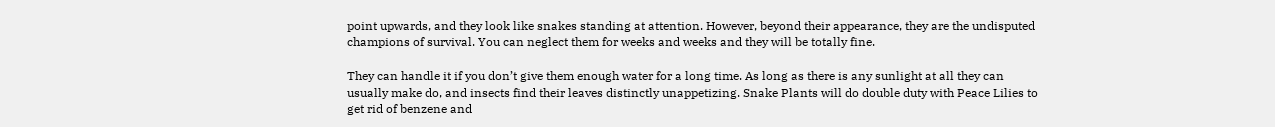point upwards, and they look like snakes standing at attention. However, beyond their appearance, they are the undisputed champions of survival. You can neglect them for weeks and weeks and they will be totally fine.

They can handle it if you don’t give them enough water for a long time. As long as there is any sunlight at all they can usually make do, and insects find their leaves distinctly unappetizing. Snake Plants will do double duty with Peace Lilies to get rid of benzene and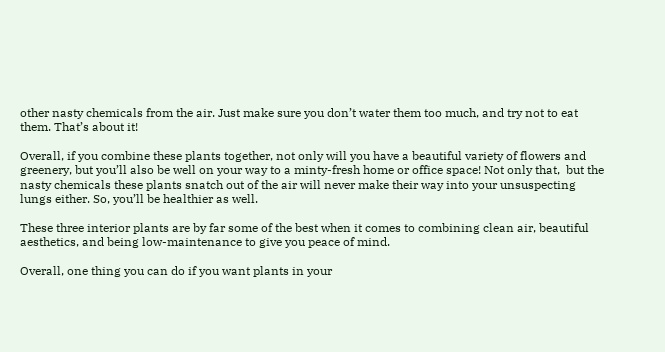other nasty chemicals from the air. Just make sure you don’t water them too much, and try not to eat them. That’s about it!

Overall, if you combine these plants together, not only will you have a beautiful variety of flowers and greenery, but you’ll also be well on your way to a minty-fresh home or office space! Not only that,  but the nasty chemicals these plants snatch out of the air will never make their way into your unsuspecting lungs either. So, you’ll be healthier as well.

These three interior plants are by far some of the best when it comes to combining clean air, beautiful aesthetics, and being low-maintenance to give you peace of mind.

Overall, one thing you can do if you want plants in your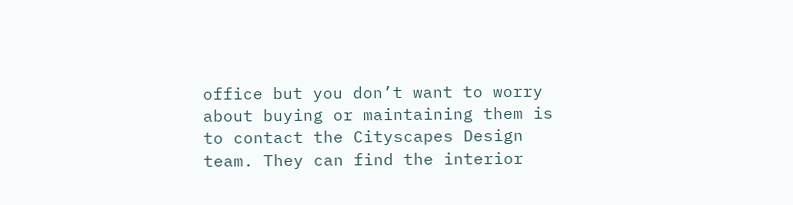office but you don’t want to worry about buying or maintaining them is to contact the Cityscapes Design team. They can find the interior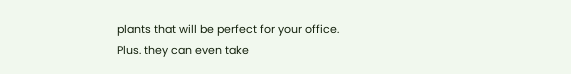plants that will be perfect for your office. Plus. they can even take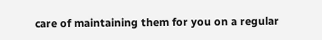care of maintaining them for you on a regular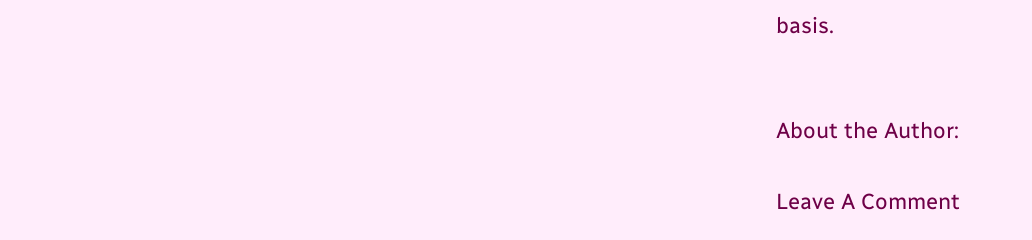basis.


About the Author:

Leave A Comment